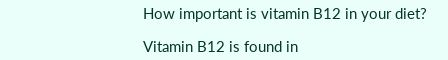How important is vitamin B12 in your diet?

Vitamin B12 is found in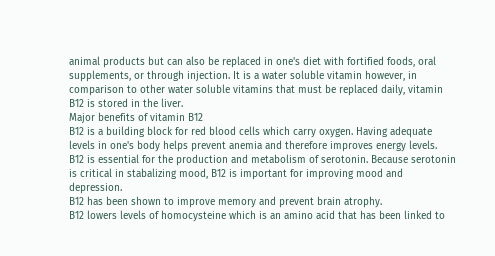animal products but can also be replaced in one's diet with fortified foods, oral supplements, or through injection. It is a water soluble vitamin however, in comparison to other water soluble vitamins that must be replaced daily, vitamin B12 is stored in the liver.
Major benefits of vitamin B12
B12 is a building block for red blood cells which carry oxygen. Having adequate levels in one's body helps prevent anemia and therefore improves energy levels.
B12 is essential for the production and metabolism of serotonin. Because serotonin is critical in stabalizing mood, B12 is important for improving mood and depression.
B12 has been shown to improve memory and prevent brain atrophy.
B12 lowers levels of homocysteine which is an amino acid that has been linked to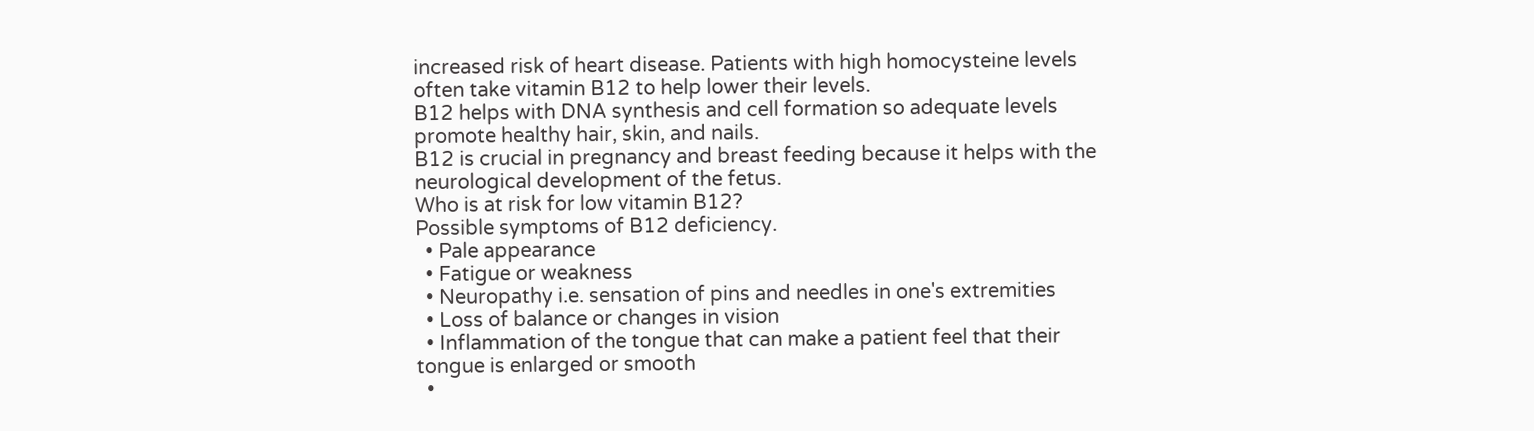increased risk of heart disease. Patients with high homocysteine levels often take vitamin B12 to help lower their levels.
B12 helps with DNA synthesis and cell formation so adequate levels promote healthy hair, skin, and nails.
B12 is crucial in pregnancy and breast feeding because it helps with the neurological development of the fetus.
Who is at risk for low vitamin B12?
Possible symptoms of B12 deficiency.
  • Pale appearance
  • Fatigue or weakness
  • Neuropathy i.e. sensation of pins and needles in one's extremities
  • Loss of balance or changes in vision
  • Inflammation of the tongue that can make a patient feel that their tongue is enlarged or smooth
  •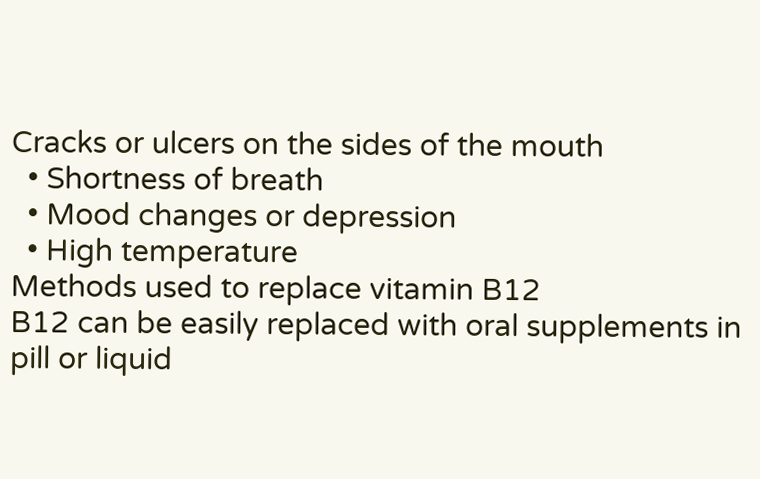Cracks or ulcers on the sides of the mouth
  • Shortness of breath
  • Mood changes or depression
  • High temperature
Methods used to replace vitamin B12
B12 can be easily replaced with oral supplements in pill or liquid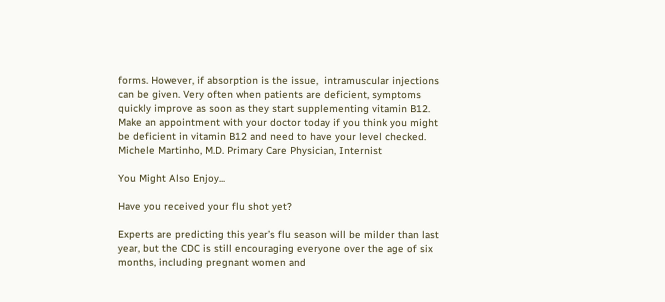forms. However, if absorption is the issue,  intramuscular injections can be given. Very often when patients are deficient, symptoms quickly improve as soon as they start supplementing vitamin B12.
Make an appointment with your doctor today if you think you might be deficient in vitamin B12 and need to have your level checked.
Michele Martinho, M.D. Primary Care Physician, Internist

You Might Also Enjoy...

Have you received your flu shot yet?

Experts are predicting this year’s flu season will be milder than last year, but the CDC is still encouraging everyone over the age of six months, including pregnant women and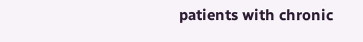patients with chronic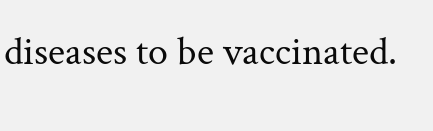diseases to be vaccinated.